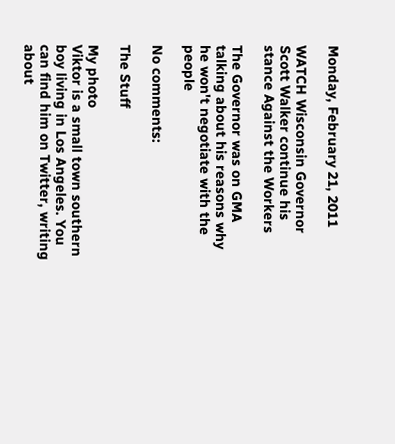Monday, February 21, 2011

WATCH Wisconsin Governor Scott Walker continue his stance Against the Workers

The Governor was on GMA talking about his reasons why he won't negotiate with the people

No comments:

The Stuff

My photo
Viktor is a small town southern boy living in Los Angeles. You can find him on Twitter, writing about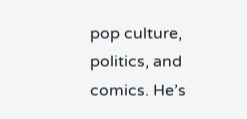pop culture, politics, and comics. He’s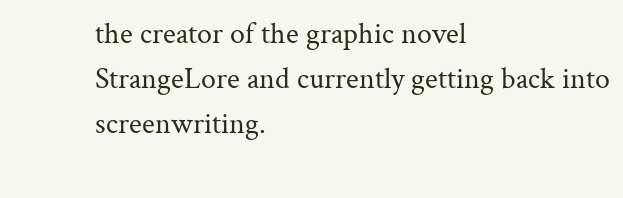the creator of the graphic novel StrangeLore and currently getting back into screenwriting.